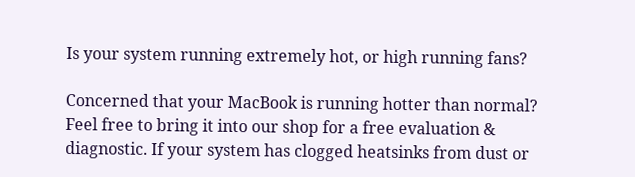Is your system running extremely hot, or high running fans?

Concerned that your MacBook is running hotter than normal? Feel free to bring it into our shop for a free evaluation & diagnostic. If your system has clogged heatsinks from dust or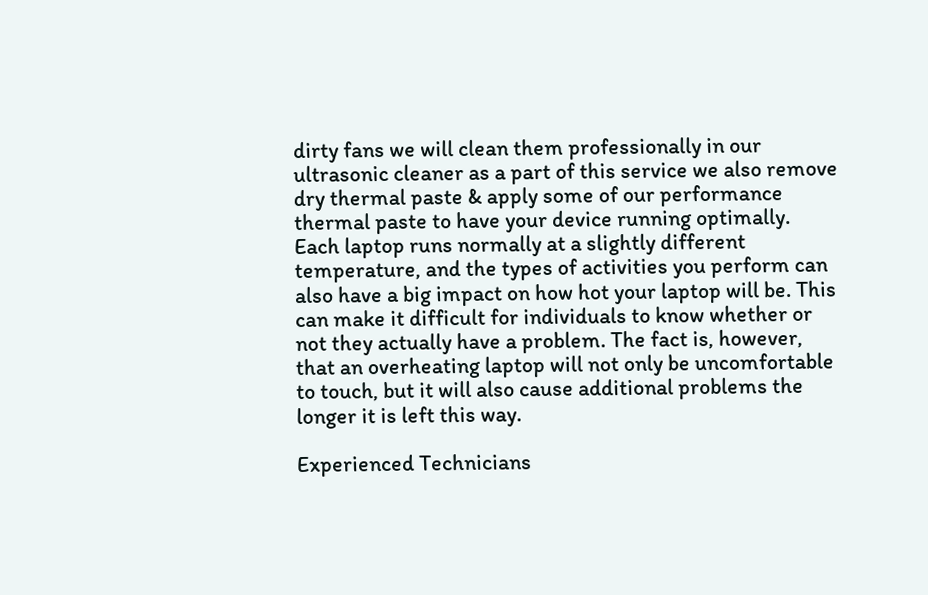dirty fans we will clean them professionally in our ultrasonic cleaner as a part of this service we also remove dry thermal paste & apply some of our performance thermal paste to have your device running optimally. Each laptop runs normally at a slightly different temperature, and the types of activities you perform can also have a big impact on how hot your laptop will be. This can make it difficult for individuals to know whether or not they actually have a problem. The fact is, however, that an overheating laptop will not only be uncomfortable to touch, but it will also cause additional problems the longer it is left this way.

Experienced Technicians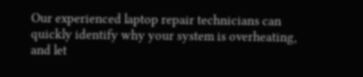Our experienced laptop repair technicians can quickly identify why your system is overheating, and let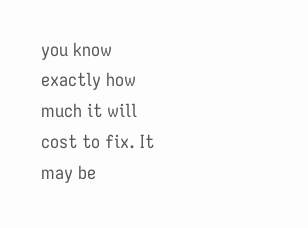you know exactly how much it will cost to fix. It may be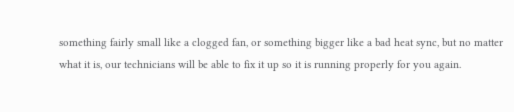something fairly small like a clogged fan, or something bigger like a bad heat sync, but no matter what it is, our technicians will be able to fix it up so it is running properly for you again.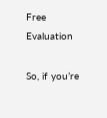Free Evaluation

So, if you’re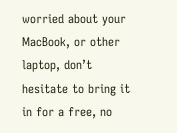worried about your MacBook, or other laptop, don’t hesitate to bring it in for a free, no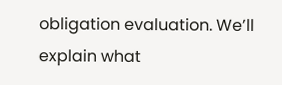obligation evaluation. We’ll explain what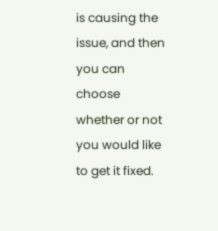is causing the issue, and then you can choose whether or not you would like to get it fixed.